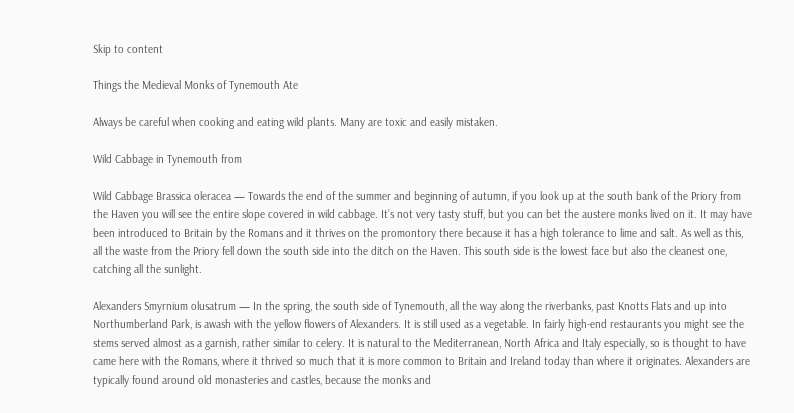Skip to content

Things the Medieval Monks of Tynemouth Ate

Always be careful when cooking and eating wild plants. Many are toxic and easily mistaken.

Wild Cabbage in Tynemouth from

Wild Cabbage Brassica oleracea — Towards the end of the summer and beginning of autumn, if you look up at the south bank of the Priory from the Haven you will see the entire slope covered in wild cabbage. It’s not very tasty stuff, but you can bet the austere monks lived on it. It may have been introduced to Britain by the Romans and it thrives on the promontory there because it has a high tolerance to lime and salt. As well as this, all the waste from the Priory fell down the south side into the ditch on the Haven. This south side is the lowest face but also the cleanest one, catching all the sunlight.

Alexanders Smyrnium olusatrum — In the spring, the south side of Tynemouth, all the way along the riverbanks, past Knotts Flats and up into Northumberland Park, is awash with the yellow flowers of Alexanders. It is still used as a vegetable. In fairly high-end restaurants you might see the stems served almost as a garnish, rather similar to celery. It is natural to the Mediterranean, North Africa and Italy especially, so is thought to have came here with the Romans, where it thrived so much that it is more common to Britain and Ireland today than where it originates. Alexanders are typically found around old monasteries and castles, because the monks and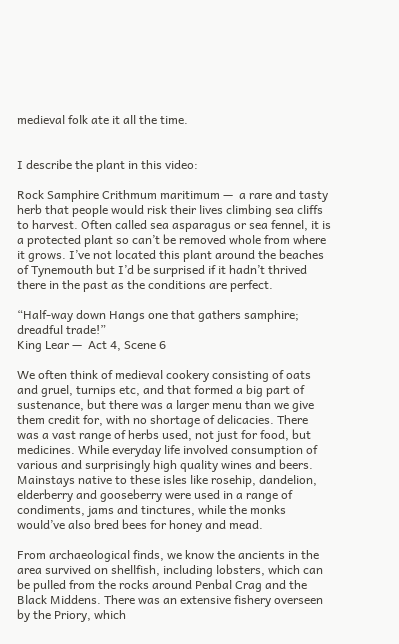medieval folk ate it all the time.


I describe the plant in this video:

Rock Samphire Crithmum maritimum —  a rare and tasty herb that people would risk their lives climbing sea cliffs to harvest. Often called sea asparagus or sea fennel, it is a protected plant so can’t be removed whole from where it grows. I’ve not located this plant around the beaches of Tynemouth but I’d be surprised if it hadn’t thrived there in the past as the conditions are perfect.

“Half-way down Hangs one that gathers samphire; dreadful trade!”
King Lear —  Act 4, Scene 6

We often think of medieval cookery consisting of oats and gruel, turnips etc, and that formed a big part of sustenance, but there was a larger menu than we give them credit for, with no shortage of delicacies. There was a vast range of herbs used, not just for food, but medicines. While everyday life involved consumption of various and surprisingly high quality wines and beers. Mainstays native to these isles like rosehip, dandelion, elderberry and gooseberry were used in a range of condiments, jams and tinctures, while the monks would’ve also bred bees for honey and mead.

From archaeological finds, we know the ancients in the area survived on shellfish, including lobsters, which can be pulled from the rocks around Penbal Crag and the Black Middens. There was an extensive fishery overseen by the Priory, which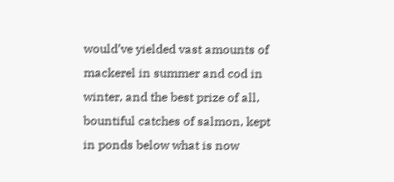would’ve yielded vast amounts of mackerel in summer and cod in winter, and the best prize of all, bountiful catches of salmon, kept in ponds below what is now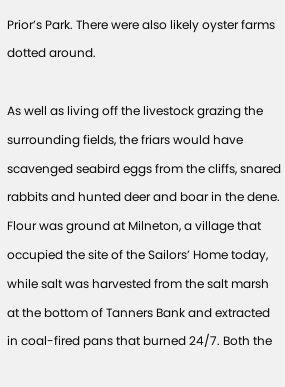Prior’s Park. There were also likely oyster farms dotted around.

As well as living off the livestock grazing the surrounding fields, the friars would have scavenged seabird eggs from the cliffs, snared rabbits and hunted deer and boar in the dene. Flour was ground at Milneton, a village that occupied the site of the Sailors’ Home today, while salt was harvested from the salt marsh at the bottom of Tanners Bank and extracted in coal-fired pans that burned 24/7. Both the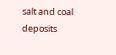salt and coal deposits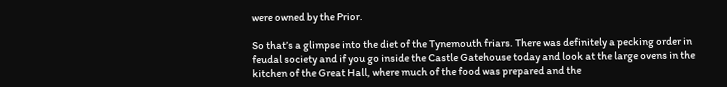were owned by the Prior.

So that’s a glimpse into the diet of the Tynemouth friars. There was definitely a pecking order in feudal society and if you go inside the Castle Gatehouse today and look at the large ovens in the kitchen of the Great Hall, where much of the food was prepared and the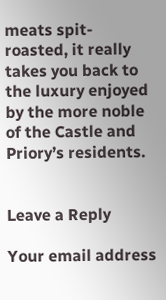meats spit-roasted, it really takes you back to the luxury enjoyed by the more noble of the Castle and Priory’s residents.


Leave a Reply

Your email address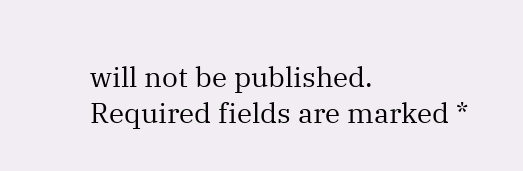will not be published. Required fields are marked *